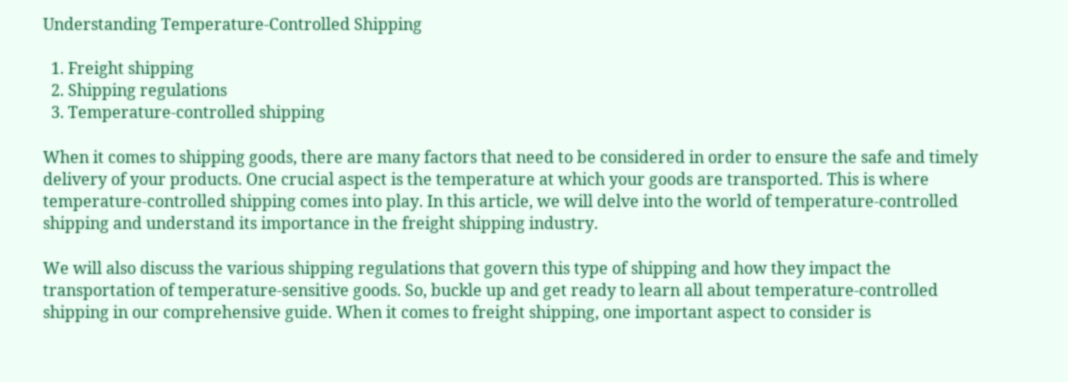Understanding Temperature-Controlled Shipping

  1. Freight shipping
  2. Shipping regulations
  3. Temperature-controlled shipping

When it comes to shipping goods, there are many factors that need to be considered in order to ensure the safe and timely delivery of your products. One crucial aspect is the temperature at which your goods are transported. This is where temperature-controlled shipping comes into play. In this article, we will delve into the world of temperature-controlled shipping and understand its importance in the freight shipping industry.

We will also discuss the various shipping regulations that govern this type of shipping and how they impact the transportation of temperature-sensitive goods. So, buckle up and get ready to learn all about temperature-controlled shipping in our comprehensive guide. When it comes to freight shipping, one important aspect to consider is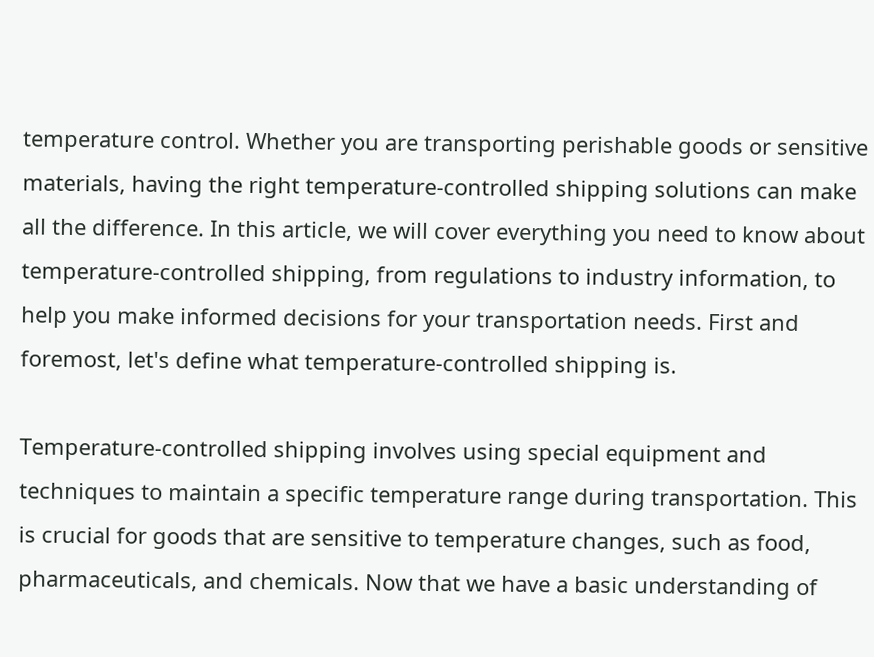temperature control. Whether you are transporting perishable goods or sensitive materials, having the right temperature-controlled shipping solutions can make all the difference. In this article, we will cover everything you need to know about temperature-controlled shipping, from regulations to industry information, to help you make informed decisions for your transportation needs. First and foremost, let's define what temperature-controlled shipping is.

Temperature-controlled shipping involves using special equipment and techniques to maintain a specific temperature range during transportation. This is crucial for goods that are sensitive to temperature changes, such as food, pharmaceuticals, and chemicals. Now that we have a basic understanding of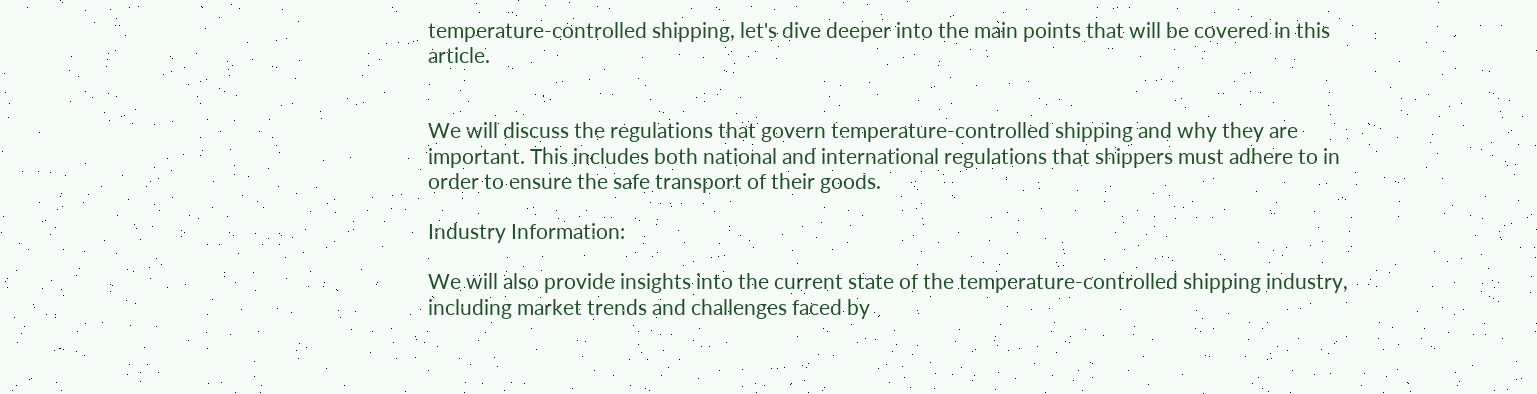temperature-controlled shipping, let's dive deeper into the main points that will be covered in this article.


We will discuss the regulations that govern temperature-controlled shipping and why they are important. This includes both national and international regulations that shippers must adhere to in order to ensure the safe transport of their goods.

Industry Information:

We will also provide insights into the current state of the temperature-controlled shipping industry, including market trends and challenges faced by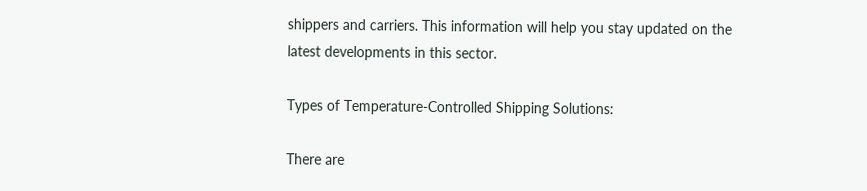shippers and carriers. This information will help you stay updated on the latest developments in this sector.

Types of Temperature-Controlled Shipping Solutions:

There are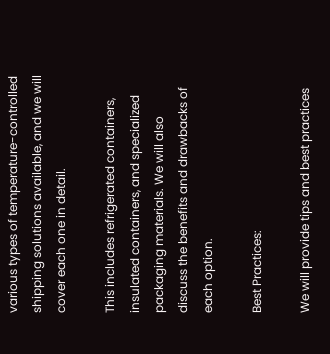various types of temperature-controlled shipping solutions available, and we will cover each one in detail.

This includes refrigerated containers, insulated containers, and specialized packaging materials. We will also discuss the benefits and drawbacks of each option.

Best Practices:

We will provide tips and best practices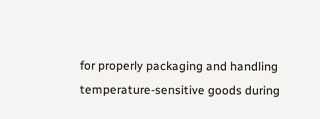for properly packaging and handling temperature-sensitive goods during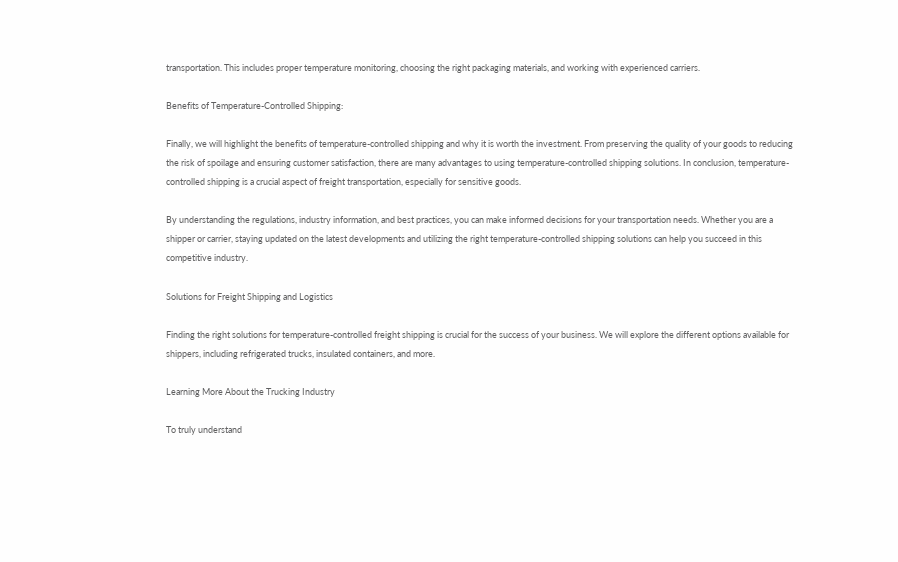transportation. This includes proper temperature monitoring, choosing the right packaging materials, and working with experienced carriers.

Benefits of Temperature-Controlled Shipping:

Finally, we will highlight the benefits of temperature-controlled shipping and why it is worth the investment. From preserving the quality of your goods to reducing the risk of spoilage and ensuring customer satisfaction, there are many advantages to using temperature-controlled shipping solutions. In conclusion, temperature-controlled shipping is a crucial aspect of freight transportation, especially for sensitive goods.

By understanding the regulations, industry information, and best practices, you can make informed decisions for your transportation needs. Whether you are a shipper or carrier, staying updated on the latest developments and utilizing the right temperature-controlled shipping solutions can help you succeed in this competitive industry.

Solutions for Freight Shipping and Logistics

Finding the right solutions for temperature-controlled freight shipping is crucial for the success of your business. We will explore the different options available for shippers, including refrigerated trucks, insulated containers, and more.

Learning More About the Trucking Industry

To truly understand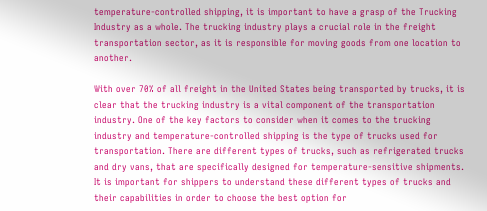temperature-controlled shipping, it is important to have a grasp of the Trucking Industry as a whole. The trucking industry plays a crucial role in the freight transportation sector, as it is responsible for moving goods from one location to another.

With over 70% of all freight in the United States being transported by trucks, it is clear that the trucking industry is a vital component of the transportation industry. One of the key factors to consider when it comes to the trucking industry and temperature-controlled shipping is the type of trucks used for transportation. There are different types of trucks, such as refrigerated trucks and dry vans, that are specifically designed for temperature-sensitive shipments. It is important for shippers to understand these different types of trucks and their capabilities in order to choose the best option for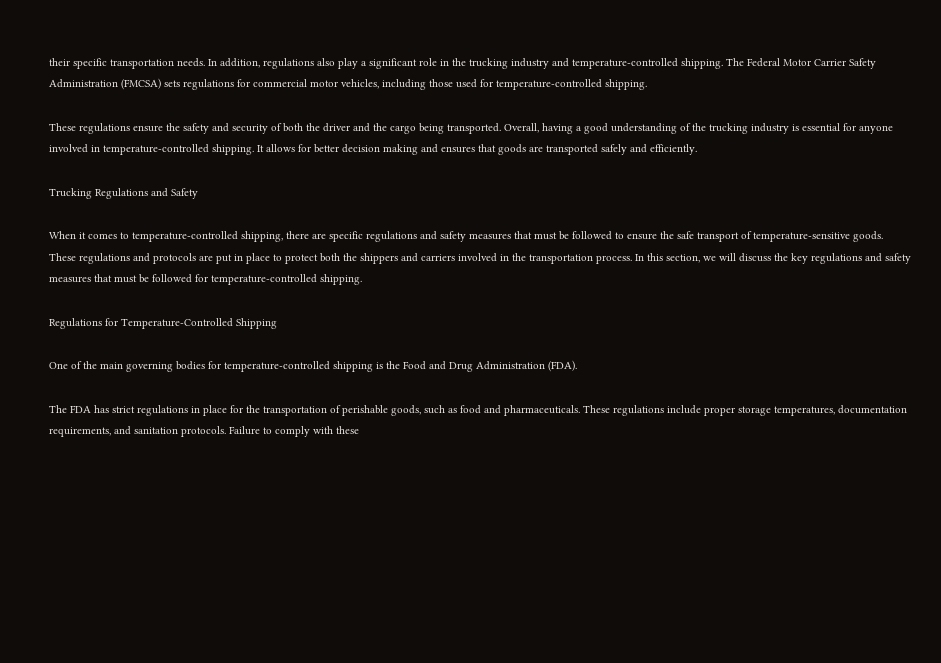their specific transportation needs. In addition, regulations also play a significant role in the trucking industry and temperature-controlled shipping. The Federal Motor Carrier Safety Administration (FMCSA) sets regulations for commercial motor vehicles, including those used for temperature-controlled shipping.

These regulations ensure the safety and security of both the driver and the cargo being transported. Overall, having a good understanding of the trucking industry is essential for anyone involved in temperature-controlled shipping. It allows for better decision making and ensures that goods are transported safely and efficiently.

Trucking Regulations and Safety

When it comes to temperature-controlled shipping, there are specific regulations and safety measures that must be followed to ensure the safe transport of temperature-sensitive goods. These regulations and protocols are put in place to protect both the shippers and carriers involved in the transportation process. In this section, we will discuss the key regulations and safety measures that must be followed for temperature-controlled shipping.

Regulations for Temperature-Controlled Shipping

One of the main governing bodies for temperature-controlled shipping is the Food and Drug Administration (FDA).

The FDA has strict regulations in place for the transportation of perishable goods, such as food and pharmaceuticals. These regulations include proper storage temperatures, documentation requirements, and sanitation protocols. Failure to comply with these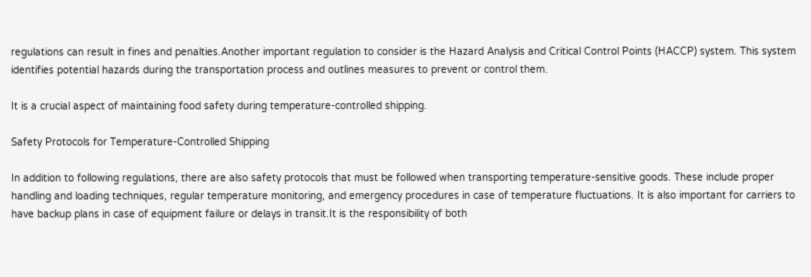regulations can result in fines and penalties.Another important regulation to consider is the Hazard Analysis and Critical Control Points (HACCP) system. This system identifies potential hazards during the transportation process and outlines measures to prevent or control them.

It is a crucial aspect of maintaining food safety during temperature-controlled shipping.

Safety Protocols for Temperature-Controlled Shipping

In addition to following regulations, there are also safety protocols that must be followed when transporting temperature-sensitive goods. These include proper handling and loading techniques, regular temperature monitoring, and emergency procedures in case of temperature fluctuations. It is also important for carriers to have backup plans in case of equipment failure or delays in transit.It is the responsibility of both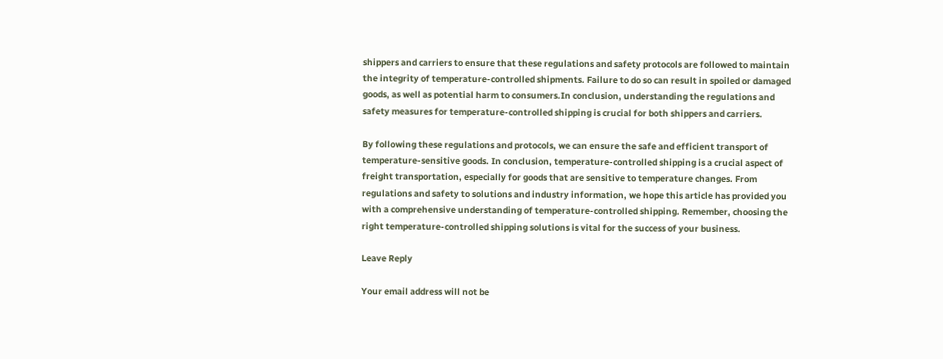shippers and carriers to ensure that these regulations and safety protocols are followed to maintain the integrity of temperature-controlled shipments. Failure to do so can result in spoiled or damaged goods, as well as potential harm to consumers.In conclusion, understanding the regulations and safety measures for temperature-controlled shipping is crucial for both shippers and carriers.

By following these regulations and protocols, we can ensure the safe and efficient transport of temperature-sensitive goods. In conclusion, temperature-controlled shipping is a crucial aspect of freight transportation, especially for goods that are sensitive to temperature changes. From regulations and safety to solutions and industry information, we hope this article has provided you with a comprehensive understanding of temperature-controlled shipping. Remember, choosing the right temperature-controlled shipping solutions is vital for the success of your business.

Leave Reply

Your email address will not be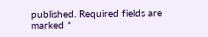published. Required fields are marked *